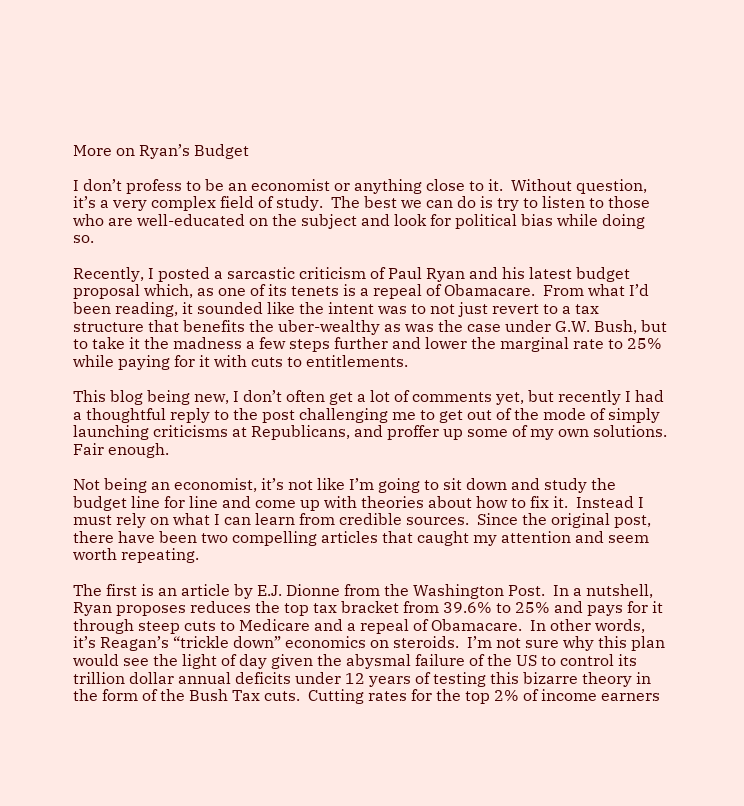More on Ryan’s Budget

I don’t profess to be an economist or anything close to it.  Without question, it’s a very complex field of study.  The best we can do is try to listen to those who are well-educated on the subject and look for political bias while doing so.

Recently, I posted a sarcastic criticism of Paul Ryan and his latest budget proposal which, as one of its tenets is a repeal of Obamacare.  From what I’d been reading, it sounded like the intent was to not just revert to a tax structure that benefits the uber-wealthy as was the case under G.W. Bush, but to take it the madness a few steps further and lower the marginal rate to 25% while paying for it with cuts to entitlements.

This blog being new, I don’t often get a lot of comments yet, but recently I had a thoughtful reply to the post challenging me to get out of the mode of simply launching criticisms at Republicans, and proffer up some of my own solutions.  Fair enough.

Not being an economist, it’s not like I’m going to sit down and study the budget line for line and come up with theories about how to fix it.  Instead I must rely on what I can learn from credible sources.  Since the original post, there have been two compelling articles that caught my attention and seem worth repeating.

The first is an article by E.J. Dionne from the Washington Post.  In a nutshell, Ryan proposes reduces the top tax bracket from 39.6% to 25% and pays for it through steep cuts to Medicare and a repeal of Obamacare.  In other words, it’s Reagan’s “trickle down” economics on steroids.  I’m not sure why this plan would see the light of day given the abysmal failure of the US to control its trillion dollar annual deficits under 12 years of testing this bizarre theory in the form of the Bush Tax cuts.  Cutting rates for the top 2% of income earners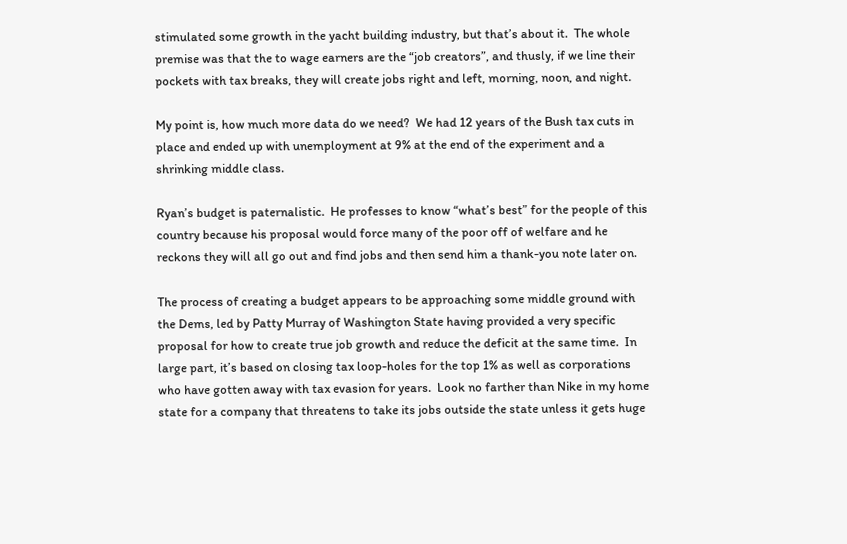stimulated some growth in the yacht building industry, but that’s about it.  The whole premise was that the to wage earners are the “job creators”, and thusly, if we line their pockets with tax breaks, they will create jobs right and left, morning, noon, and night.

My point is, how much more data do we need?  We had 12 years of the Bush tax cuts in place and ended up with unemployment at 9% at the end of the experiment and a shrinking middle class.

Ryan’s budget is paternalistic.  He professes to know “what’s best” for the people of this country because his proposal would force many of the poor off of welfare and he reckons they will all go out and find jobs and then send him a thank-you note later on.

The process of creating a budget appears to be approaching some middle ground with the Dems, led by Patty Murray of Washington State having provided a very specific proposal for how to create true job growth and reduce the deficit at the same time.  In large part, it’s based on closing tax loop-holes for the top 1% as well as corporations who have gotten away with tax evasion for years.  Look no farther than Nike in my home state for a company that threatens to take its jobs outside the state unless it gets huge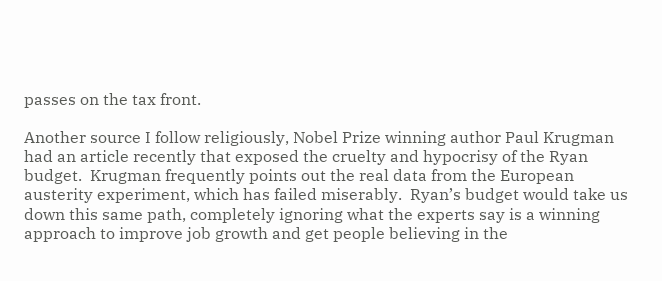passes on the tax front.

Another source I follow religiously, Nobel Prize winning author Paul Krugman had an article recently that exposed the cruelty and hypocrisy of the Ryan budget.  Krugman frequently points out the real data from the European austerity experiment, which has failed miserably.  Ryan’s budget would take us down this same path, completely ignoring what the experts say is a winning approach to improve job growth and get people believing in the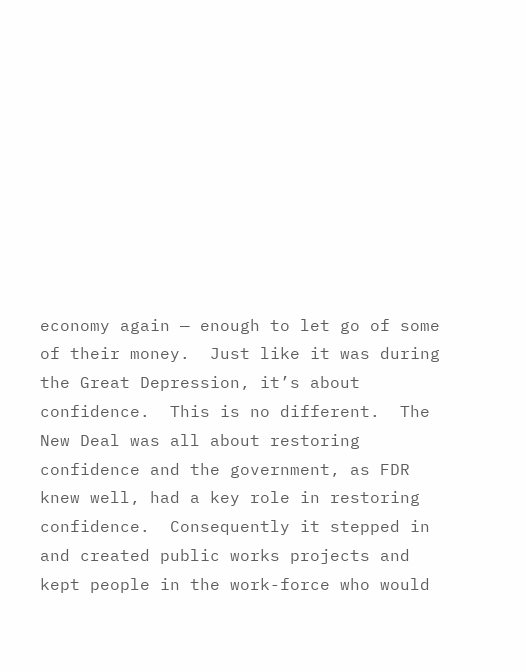economy again — enough to let go of some of their money.  Just like it was during the Great Depression, it’s about confidence.  This is no different.  The New Deal was all about restoring confidence and the government, as FDR knew well, had a key role in restoring confidence.  Consequently it stepped in and created public works projects and kept people in the work-force who would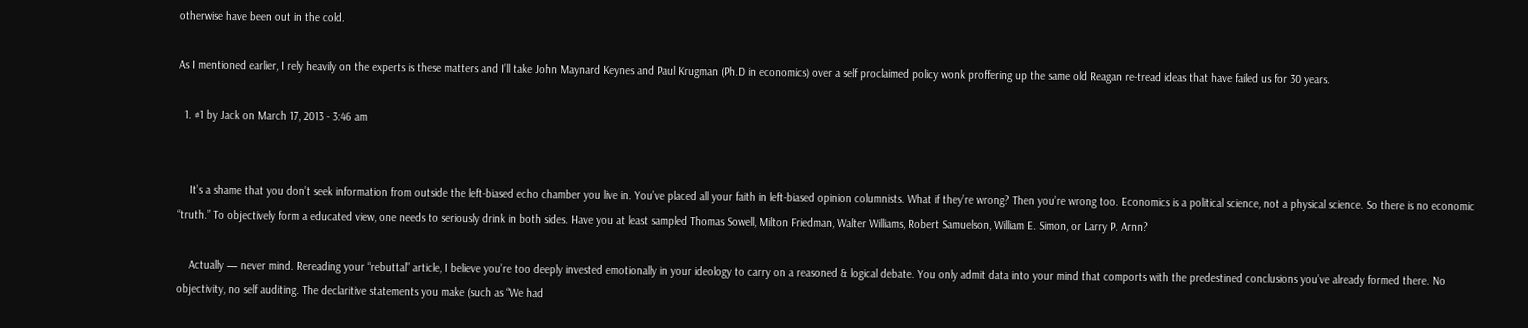otherwise have been out in the cold.

As I mentioned earlier, I rely heavily on the experts is these matters and I’ll take John Maynard Keynes and Paul Krugman (Ph.D in economics) over a self proclaimed policy wonk proffering up the same old Reagan re-tread ideas that have failed us for 30 years.

  1. #1 by Jack on March 17, 2013 - 3:46 am


    It’s a shame that you don’t seek information from outside the left-biased echo chamber you live in. You’ve placed all your faith in left-biased opinion columnists. What if they’re wrong? Then you’re wrong too. Economics is a political science, not a physical science. So there is no economic “truth.” To objectively form a educated view, one needs to seriously drink in both sides. Have you at least sampled Thomas Sowell, Milton Friedman, Walter Williams, Robert Samuelson, William E. Simon, or Larry P. Arnn?

    Actually — never mind. Rereading your “rebuttal” article, I believe you’re too deeply invested emotionally in your ideology to carry on a reasoned & logical debate. You only admit data into your mind that comports with the predestined conclusions you’ve already formed there. No objectivity, no self auditing. The declaritive statements you make (such as “We had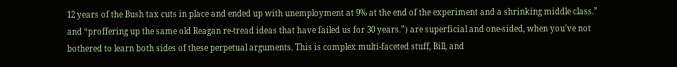12 years of the Bush tax cuts in place and ended up with unemployment at 9% at the end of the experiment and a shrinking middle class.” and “proffering up the same old Reagan re-tread ideas that have failed us for 30 years.”) are superficial and one-sided, when you’ve not bothered to learn both sides of these perpetual arguments. This is complex multi-faceted stuff, Bill, and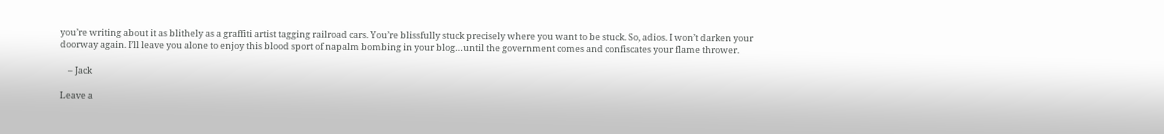you’re writing about it as blithely as a graffiti artist tagging railroad cars. You’re blissfully stuck precisely where you want to be stuck. So, adios. I won’t darken your doorway again. I’ll leave you alone to enjoy this blood sport of napalm bombing in your blog…until the government comes and confiscates your flame thrower.

    – Jack

Leave a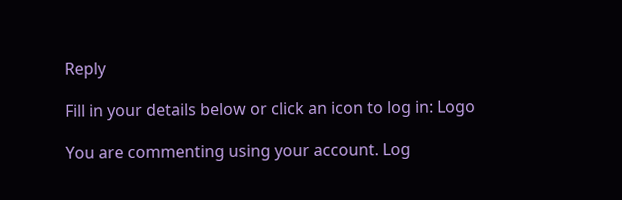Reply

Fill in your details below or click an icon to log in: Logo

You are commenting using your account. Log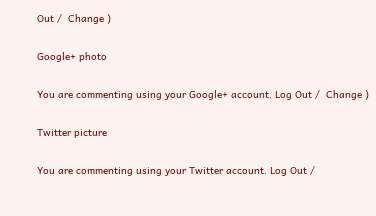Out /  Change )

Google+ photo

You are commenting using your Google+ account. Log Out /  Change )

Twitter picture

You are commenting using your Twitter account. Log Out /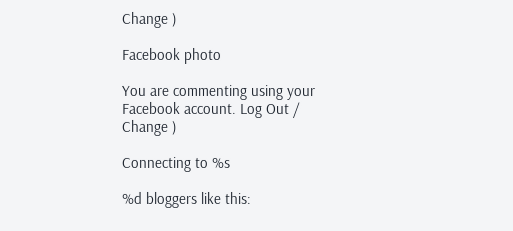Change )

Facebook photo

You are commenting using your Facebook account. Log Out /  Change )

Connecting to %s

%d bloggers like this: